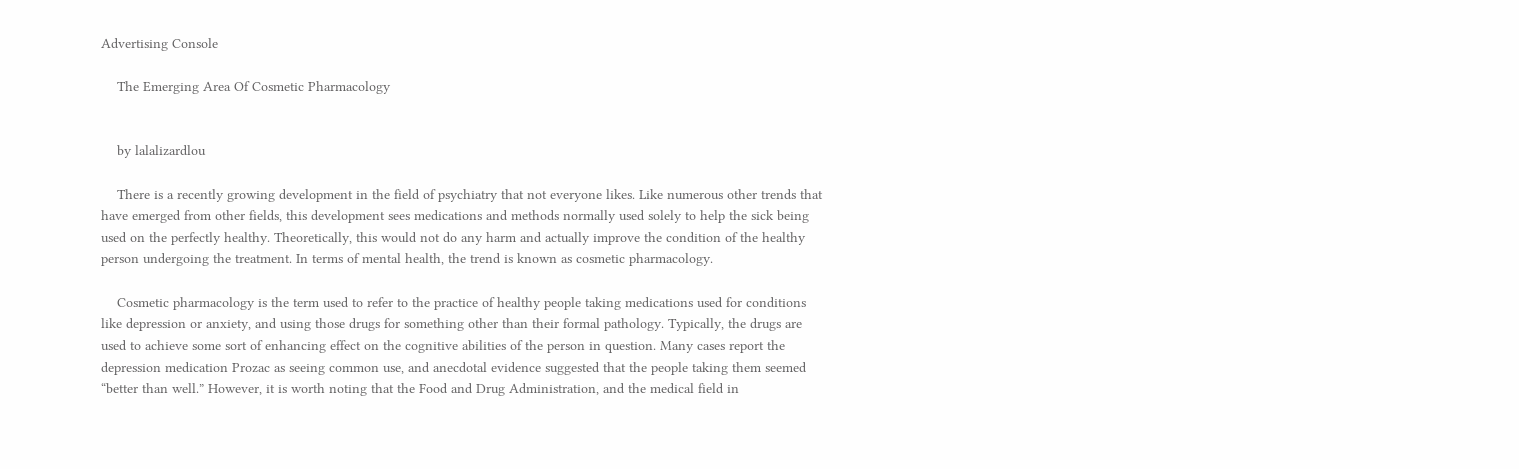Advertising Console

    The Emerging Area Of Cosmetic Pharmacology


    by lalalizardlou

    There is a recently growing development in the field of psychiatry that not everyone likes. Like numerous other trends that have emerged from other fields, this development sees medications and methods normally used solely to help the sick being used on the perfectly healthy. Theoretically, this would not do any harm and actually improve the condition of the healthy person undergoing the treatment. In terms of mental health, the trend is known as cosmetic pharmacology.

    Cosmetic pharmacology is the term used to refer to the practice of healthy people taking medications used for conditions like depression or anxiety, and using those drugs for something other than their formal pathology. Typically, the drugs are used to achieve some sort of enhancing effect on the cognitive abilities of the person in question. Many cases report the depression medication Prozac as seeing common use, and anecdotal evidence suggested that the people taking them seemed “better than well.” However, it is worth noting that the Food and Drug Administration, and the medical field in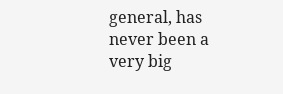general, has never been a very big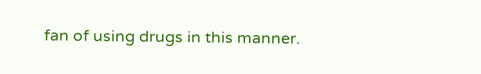fan of using drugs in this manner.